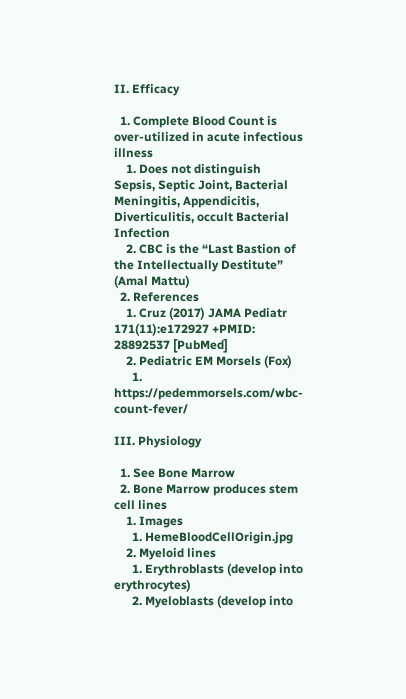II. Efficacy

  1. Complete Blood Count is over-utilized in acute infectious illness
    1. Does not distinguish Sepsis, Septic Joint, Bacterial Meningitis, Appendicitis, Diverticulitis, occult Bacterial Infection
    2. CBC is the “Last Bastion of the Intellectually Destitute” (Amal Mattu)
  2. References
    1. Cruz (2017) JAMA Pediatr 171(11):e172927 +PMID: 28892537 [PubMed]
    2. Pediatric EM Morsels (Fox)
      1. https://pedemmorsels.com/wbc-count-fever/

III. Physiology

  1. See Bone Marrow
  2. Bone Marrow produces stem cell lines
    1. Images
      1. HemeBloodCellOrigin.jpg
    2. Myeloid lines
      1. Erythroblasts (develop into erythrocytes)
      2. Myeloblasts (develop into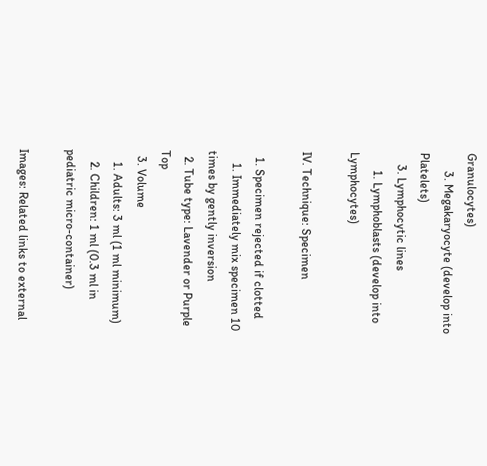Granulocytes)
      3. Megakaryocyte (develop into Platelets)
    3. Lymphocytic lines
      1. Lymphoblasts (develop into Lymphocytes)

IV. Technique: Specimen

  1. Specimen rejected if clotted
    1. Immediately mix specimen 10 times by gently inversion
  2. Tube type: Lavender or Purple Top
  3. Volume
    1. Adults: 3 ml (1 ml minimum)
    2. Children: 1 ml (0.3 ml in pediatric micro-container)

Images: Related links to external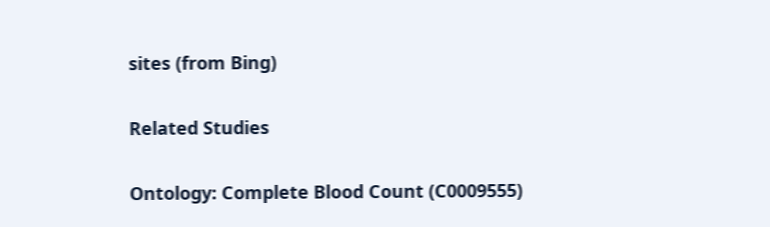sites (from Bing)

Related Studies

Ontology: Complete Blood Count (C0009555)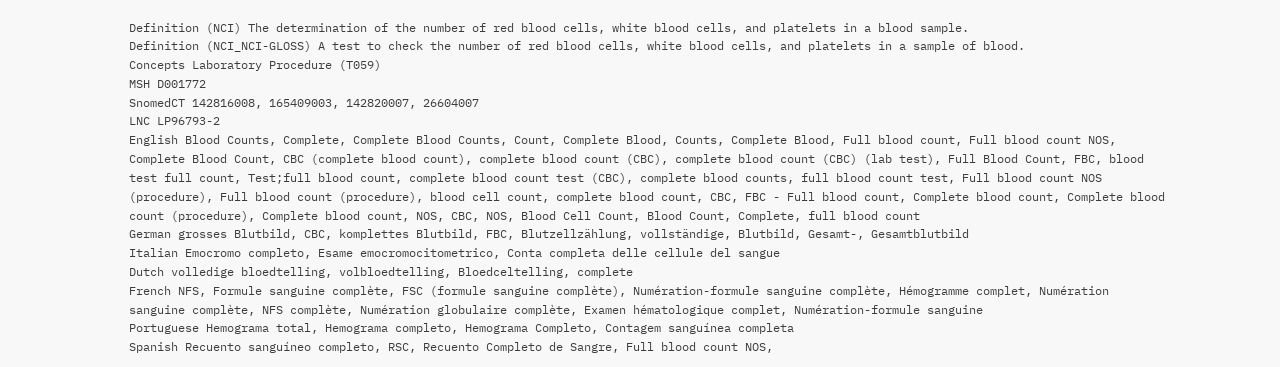Definition (NCI) The determination of the number of red blood cells, white blood cells, and platelets in a blood sample.
Definition (NCI_NCI-GLOSS) A test to check the number of red blood cells, white blood cells, and platelets in a sample of blood.
Concepts Laboratory Procedure (T059)
MSH D001772
SnomedCT 142816008, 165409003, 142820007, 26604007
LNC LP96793-2
English Blood Counts, Complete, Complete Blood Counts, Count, Complete Blood, Counts, Complete Blood, Full blood count, Full blood count NOS, Complete Blood Count, CBC (complete blood count), complete blood count (CBC), complete blood count (CBC) (lab test), Full Blood Count, FBC, blood test full count, Test;full blood count, complete blood count test (CBC), complete blood counts, full blood count test, Full blood count NOS (procedure), Full blood count (procedure), blood cell count, complete blood count, CBC, FBC - Full blood count, Complete blood count, Complete blood count (procedure), Complete blood count, NOS, CBC, NOS, Blood Cell Count, Blood Count, Complete, full blood count
German grosses Blutbild, CBC, komplettes Blutbild, FBC, Blutzellzählung, vollständige, Blutbild, Gesamt-, Gesamtblutbild
Italian Emocromo completo, Esame emocromocitometrico, Conta completa delle cellule del sangue
Dutch volledige bloedtelling, volbloedtelling, Bloedceltelling, complete
French NFS, Formule sanguine complète, FSC (formule sanguine complète), Numération-formule sanguine complète, Hémogramme complet, Numération sanguine complète, NFS complète, Numération globulaire complète, Examen hématologique complet, Numération-formule sanguine
Portuguese Hemograma total, Hemograma completo, Hemograma Completo, Contagem sanguínea completa
Spanish Recuento sanguíneo completo, RSC, Recuento Completo de Sangre, Full blood count NOS,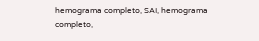hemograma completo, SAI, hemograma completo,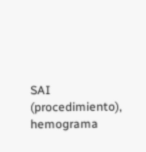SAI (procedimiento), hemograma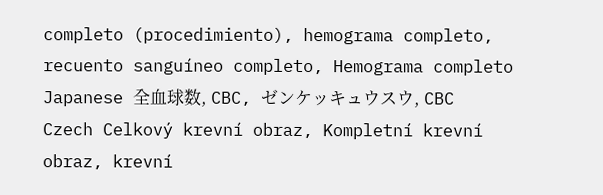completo (procedimiento), hemograma completo, recuento sanguíneo completo, Hemograma completo
Japanese 全血球数, CBC, ゼンケッキュウスウ, CBC
Czech Celkový krevní obraz, Kompletní krevní obraz, krevní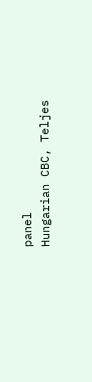panel
Hungarian CBC, Teljes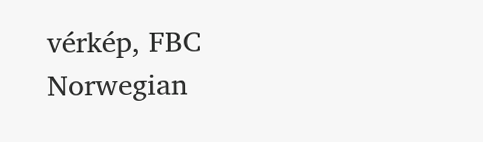vérkép, FBC
Norwegian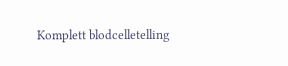Komplett blodcelletelling